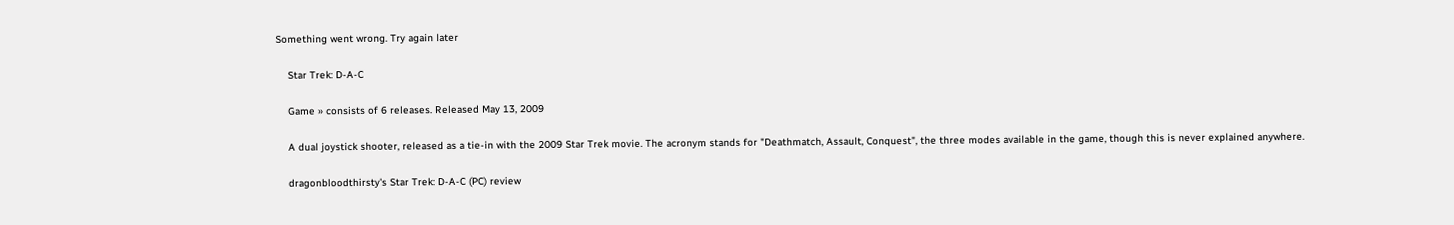Something went wrong. Try again later

    Star Trek: D-A-C

    Game » consists of 6 releases. Released May 13, 2009

    A dual joystick shooter, released as a tie-in with the 2009 Star Trek movie. The acronym stands for "Deathmatch, Assault, Conquest", the three modes available in the game, though this is never explained anywhere.

    dragonbloodthirsty's Star Trek: D-A-C (PC) review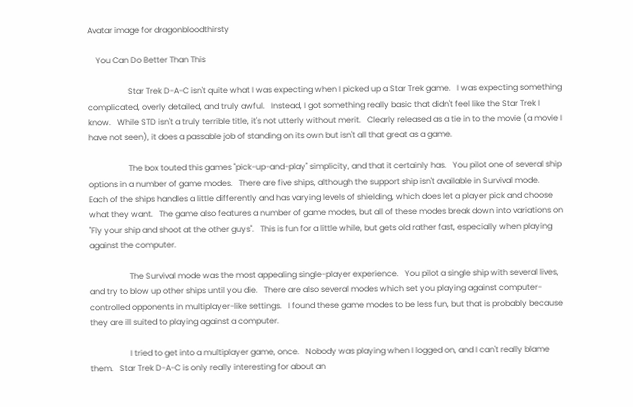Avatar image for dragonbloodthirsty

    You Can Do Better Than This

                    Star Trek D-A-C isn't quite what I was expecting when I picked up a Star Trek game.   I was expecting something complicated, overly detailed, and truly awful.   Instead, I got something really basic that didn't feel like the Star Trek I know.   While STD isn't a truly terrible title, it's not utterly without merit.   Clearly released as a tie in to the movie (a movie I have not seen), it does a passable job of standing on its own but isn't all that great as a game.

                    The box touted this games "pick-up-and-play" simplicity, and that it certainly has.   You pilot one of several ship options in a number of game modes.   There are five ships, although the support ship isn't available in Survival mode.   Each of the ships handles a little differently and has varying levels of shielding, which does let a player pick and choose what they want.   The game also features a number of game modes, but all of these modes break down into variations on "Fly your ship and shoot at the other guys".   This is fun for a little while, but gets old rather fast, especially when playing against the computer.

                    The Survival mode was the most appealing single-player experience.   You pilot a single ship with several lives, and try to blow up other ships until you die.   There are also several modes which set you playing against computer-controlled opponents in multiplayer-like settings.   I found these game modes to be less fun, but that is probably because they are ill suited to playing against a computer.

                    I tried to get into a multiplayer game, once.   Nobody was playing when I logged on, and I can't really blame them.   Star Trek D-A-C is only really interesting for about an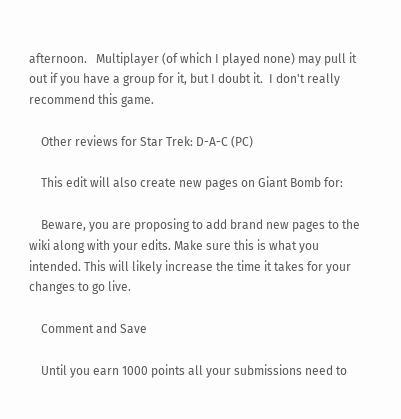afternoon.   Multiplayer (of which I played none) may pull it out if you have a group for it, but I doubt it.  I don't really recommend this game.

    Other reviews for Star Trek: D-A-C (PC)

    This edit will also create new pages on Giant Bomb for:

    Beware, you are proposing to add brand new pages to the wiki along with your edits. Make sure this is what you intended. This will likely increase the time it takes for your changes to go live.

    Comment and Save

    Until you earn 1000 points all your submissions need to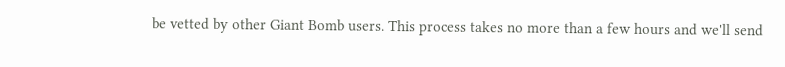be vetted by other Giant Bomb users. This process takes no more than a few hours and we'll send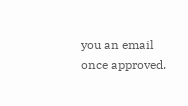you an email once approved.